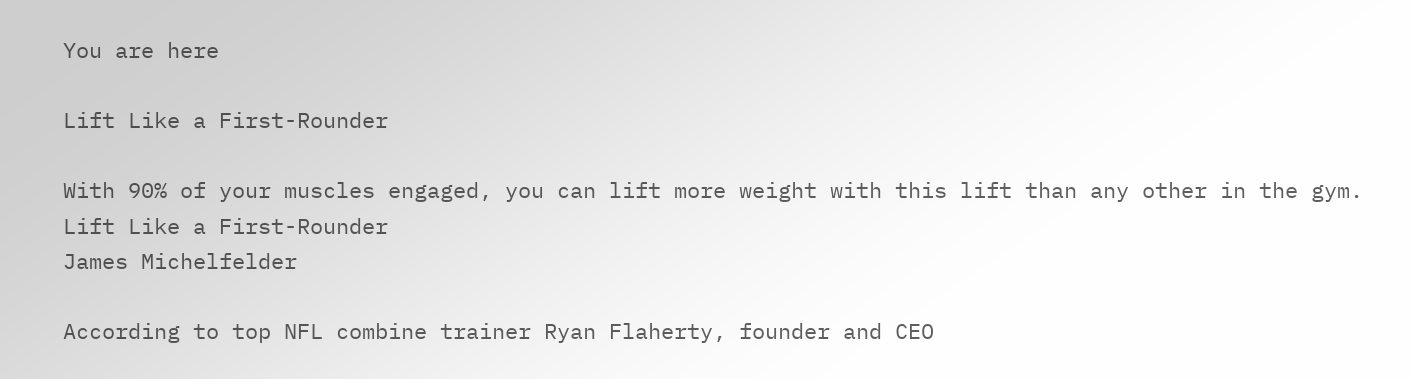You are here

Lift Like a First-Rounder

With 90% of your muscles engaged, you can lift more weight with this lift than any other in the gym.
Lift Like a First-Rounder
James Michelfelder

According to top NFL combine trainer Ryan Flaherty, founder and CEO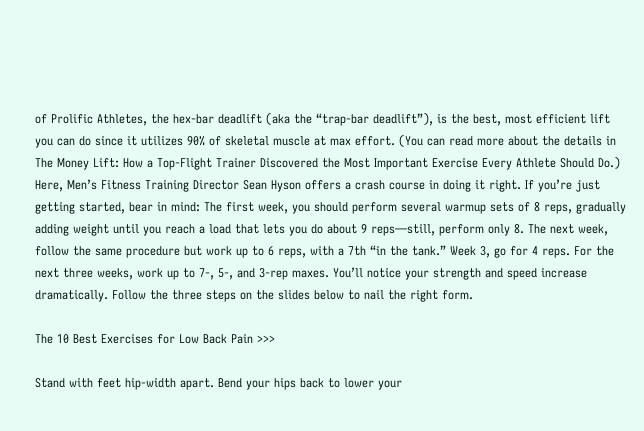of Prolific Athletes, the hex-bar deadlift (aka the “trap-bar deadlift”), is the best, most efficient lift you can do since it utilizes 90% of skeletal muscle at max effort. (You can read more about the details in The Money Lift: How a Top-Flight Trainer Discovered the Most Important Exercise Every Athlete Should Do.) Here, Men’s Fitness Training Director Sean Hyson offers a crash course in doing it right. If you’re just getting started, bear in mind: The first week, you should perform several warmup sets of 8 reps, gradually adding weight until you reach a load that lets you do about 9 reps—still, perform only 8. The next week, follow the same procedure but work up to 6 reps, with a 7th “in the tank.” Week 3, go for 4 reps. For the next three weeks, work up to 7-, 5-, and 3-rep maxes. You’ll notice your strength and speed increase dramatically. Follow the three steps on the slides below to nail the right form.

The 10 Best Exercises for Low Back Pain >>>

Stand with feet hip-width apart. Bend your hips back to lower your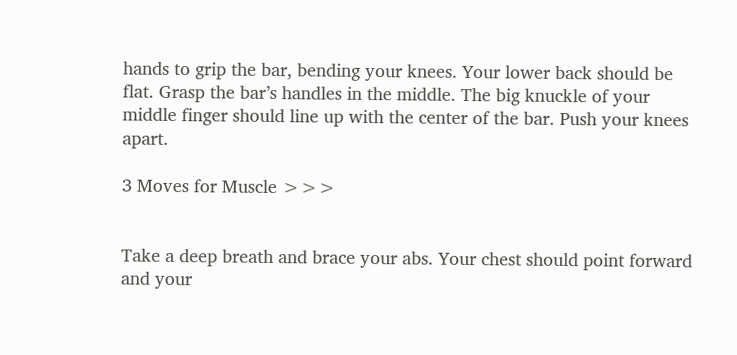hands to grip the bar, bending your knees. Your lower back should be flat. Grasp the bar’s handles in the middle. The big knuckle of your middle finger should line up with the center of the bar. Push your knees apart.

3 Moves for Muscle >>>


Take a deep breath and brace your abs. Your chest should point forward and your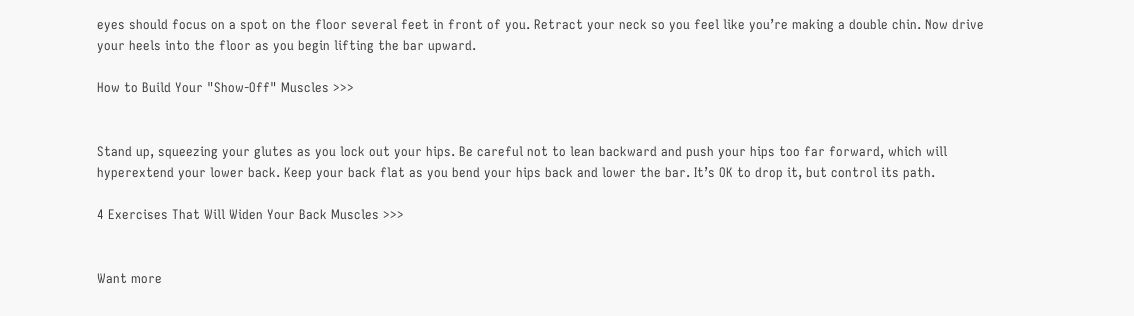eyes should focus on a spot on the floor several feet in front of you. Retract your neck so you feel like you’re making a double chin. Now drive your heels into the floor as you begin lifting the bar upward.

How to Build Your "Show-Off" Muscles >>>


Stand up, squeezing your glutes as you lock out your hips. Be careful not to lean backward and push your hips too far forward, which will hyperextend your lower back. Keep your back flat as you bend your hips back and lower the bar. It’s OK to drop it, but control its path.

4 Exercises That Will Widen Your Back Muscles >>>


Want more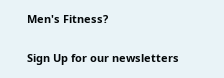Men's Fitness?

Sign Up for our newsletters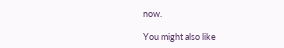now.

You might also like